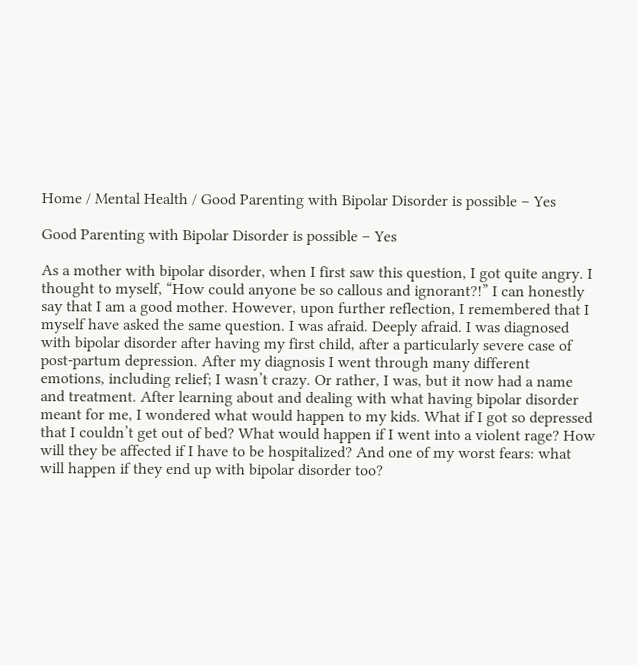Home / Mental Health / Good Parenting with Bipolar Disorder is possible – Yes

Good Parenting with Bipolar Disorder is possible – Yes

As a mother with bipolar disorder, when I first saw this question, I got quite angry. I thought to myself, “How could anyone be so callous and ignorant?!” I can honestly say that I am a good mother. However, upon further reflection, I remembered that I myself have asked the same question. I was afraid. Deeply afraid. I was diagnosed with bipolar disorder after having my first child, after a particularly severe case of post-partum depression. After my diagnosis I went through many different emotions, including relief; I wasn’t crazy. Or rather, I was, but it now had a name and treatment. After learning about and dealing with what having bipolar disorder meant for me, I wondered what would happen to my kids. What if I got so depressed that I couldn’t get out of bed? What would happen if I went into a violent rage? How will they be affected if I have to be hospitalized? And one of my worst fears: what will happen if they end up with bipolar disorder too?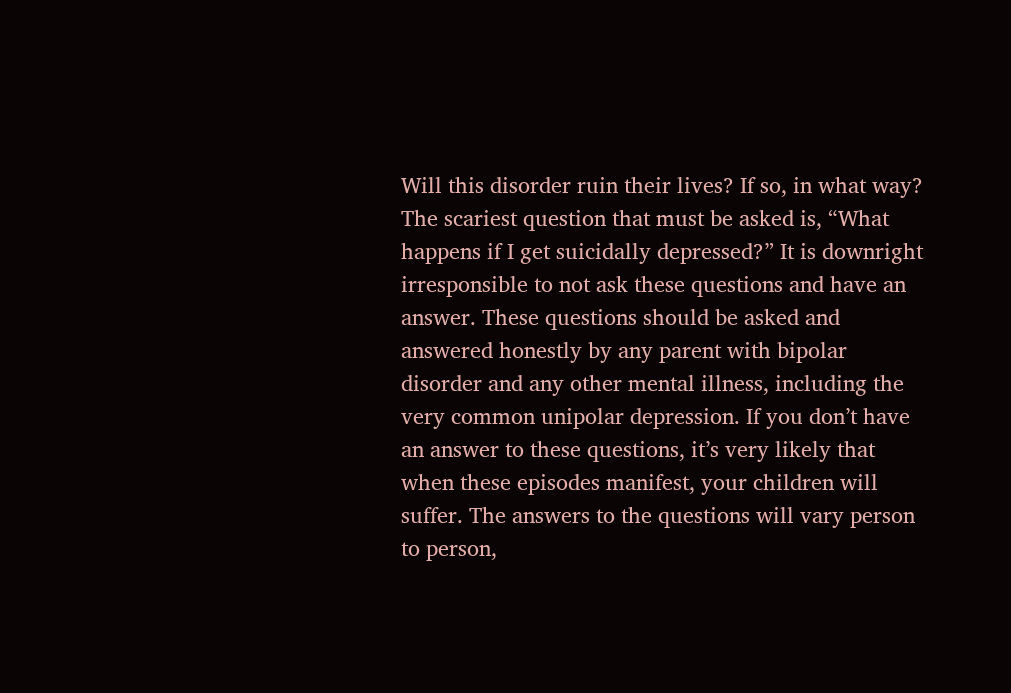Will this disorder ruin their lives? If so, in what way? The scariest question that must be asked is, “What happens if I get suicidally depressed?” It is downright irresponsible to not ask these questions and have an answer. These questions should be asked and answered honestly by any parent with bipolar disorder and any other mental illness, including the very common unipolar depression. If you don’t have an answer to these questions, it’s very likely that when these episodes manifest, your children will
suffer. The answers to the questions will vary person to person,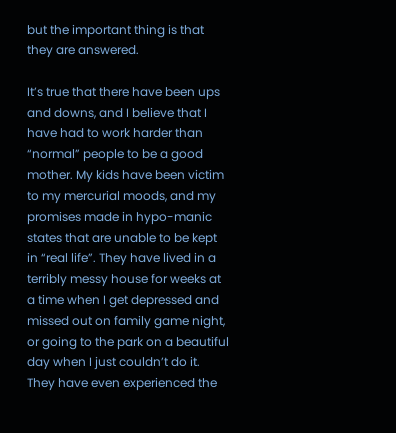but the important thing is that they are answered.

It’s true that there have been ups and downs, and I believe that I have had to work harder than “normal” people to be a good mother. My kids have been victim to my mercurial moods, and my promises made in hypo-manic states that are unable to be kept in “real life”. They have lived in a terribly messy house for weeks at a time when I get depressed and missed out on family game night, or going to the park on a beautiful day when I just couldn’t do it. They have even experienced the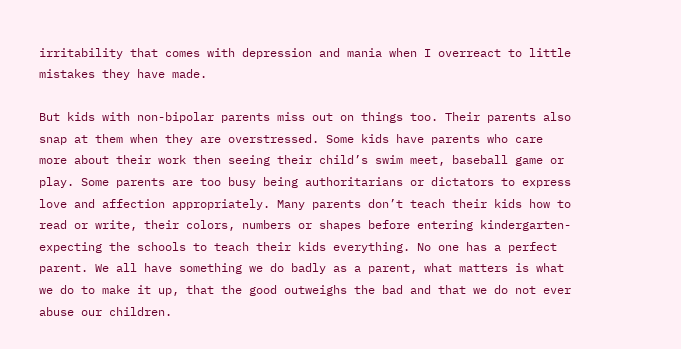irritability that comes with depression and mania when I overreact to little mistakes they have made.

But kids with non-bipolar parents miss out on things too. Their parents also snap at them when they are overstressed. Some kids have parents who care more about their work then seeing their child’s swim meet, baseball game or play. Some parents are too busy being authoritarians or dictators to express love and affection appropriately. Many parents don’t teach their kids how to read or write, their colors, numbers or shapes before entering kindergarten-expecting the schools to teach their kids everything. No one has a perfect parent. We all have something we do badly as a parent, what matters is what we do to make it up, that the good outweighs the bad and that we do not ever abuse our children.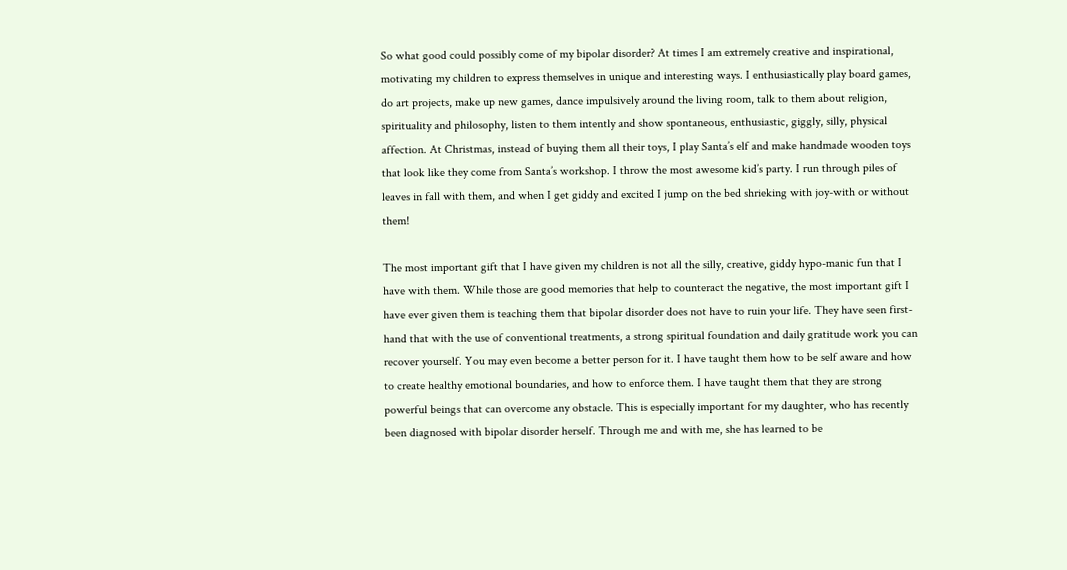So what good could possibly come of my bipolar disorder? At times I am extremely creative and inspirational, motivating my children to express themselves in unique and interesting ways. I enthusiastically play board games, do art projects, make up new games, dance impulsively around the living room, talk to them about religion, spirituality and philosophy, listen to them intently and show spontaneous, enthusiastic, giggly, silly, physical affection. At Christmas, instead of buying them all their toys, I play Santa’s elf and make handmade wooden toys that look like they come from Santa’s workshop. I throw the most awesome kid’s party. I run through piles of leaves in fall with them, and when I get giddy and excited I jump on the bed shrieking with joy-with or without them!

The most important gift that I have given my children is not all the silly, creative, giddy hypo-manic fun that I have with them. While those are good memories that help to counteract the negative, the most important gift I have ever given them is teaching them that bipolar disorder does not have to ruin your life. They have seen first-hand that with the use of conventional treatments, a strong spiritual foundation and daily gratitude work you can recover yourself. You may even become a better person for it. I have taught them how to be self aware and how to create healthy emotional boundaries, and how to enforce them. I have taught them that they are strong powerful beings that can overcome any obstacle. This is especially important for my daughter, who has recently been diagnosed with bipolar disorder herself. Through me and with me, she has learned to be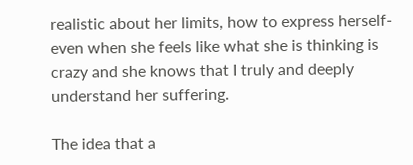realistic about her limits, how to express herself-even when she feels like what she is thinking is crazy and she knows that I truly and deeply understand her suffering.

The idea that a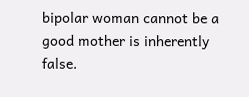bipolar woman cannot be a good mother is inherently false.